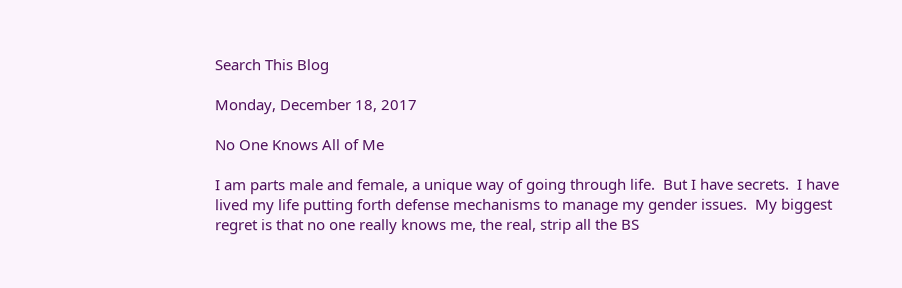Search This Blog

Monday, December 18, 2017

No One Knows All of Me

I am parts male and female, a unique way of going through life.  But I have secrets.  I have lived my life putting forth defense mechanisms to manage my gender issues.  My biggest regret is that no one really knows me, the real, strip all the BS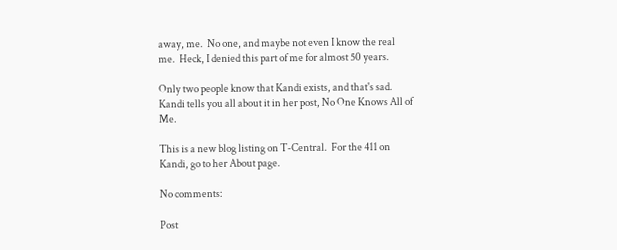away, me.  No one, and maybe not even I know the real me.  Heck, I denied this part of me for almost 50 years.

Only two people know that Kandi exists, and that's sad.  Kandi tells you all about it in her post, No One Knows All of Me.

This is a new blog listing on T-Central.  For the 411 on Kandi, go to her About page.

No comments:

Post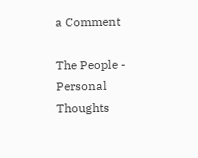a Comment

The People - Personal Thoughts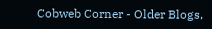Cobweb Corner - Older Blogs,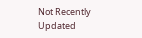Not Recently Updated